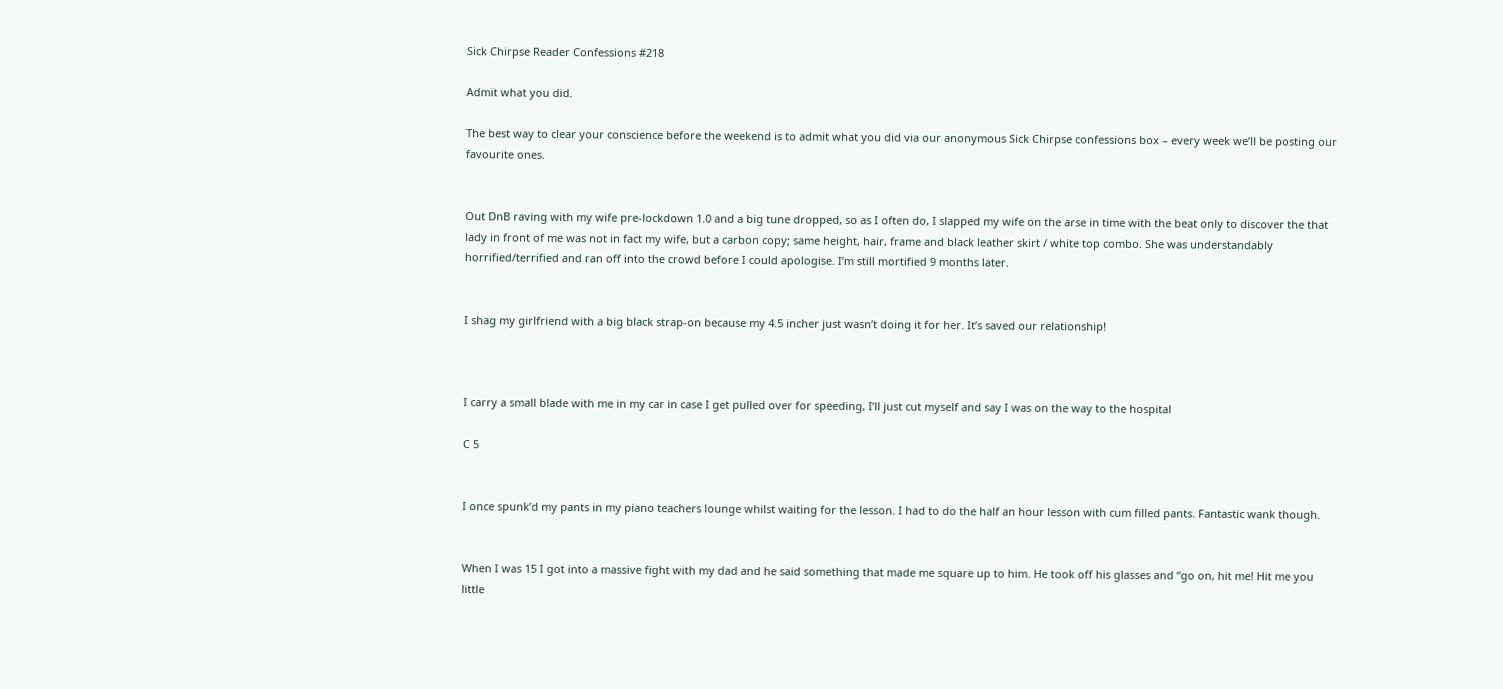Sick Chirpse Reader Confessions #218

Admit what you did.

The best way to clear your conscience before the weekend is to admit what you did via our anonymous Sick Chirpse confessions box – every week we’ll be posting our favourite ones.


Out DnB raving with my wife pre-lockdown 1.0 and a big tune dropped, so as I often do, I slapped my wife on the arse in time with the beat only to discover the that lady in front of me was not in fact my wife, but a carbon copy; same height, hair, frame and black leather skirt / white top combo. She was understandably horrified/terrified and ran off into the crowd before I could apologise. I’m still mortified 9 months later.


I shag my girlfriend with a big black strap-on because my 4.5 incher just wasn’t doing it for her. It’s saved our relationship!



I carry a small blade with me in my car in case I get pulled over for speeding, I’ll just cut myself and say I was on the way to the hospital

C 5


I once spunk’d my pants in my piano teachers lounge whilst waiting for the lesson. I had to do the half an hour lesson with cum filled pants. Fantastic wank though.


When I was 15 I got into a massive fight with my dad and he said something that made me square up to him. He took off his glasses and “go on, hit me! Hit me you little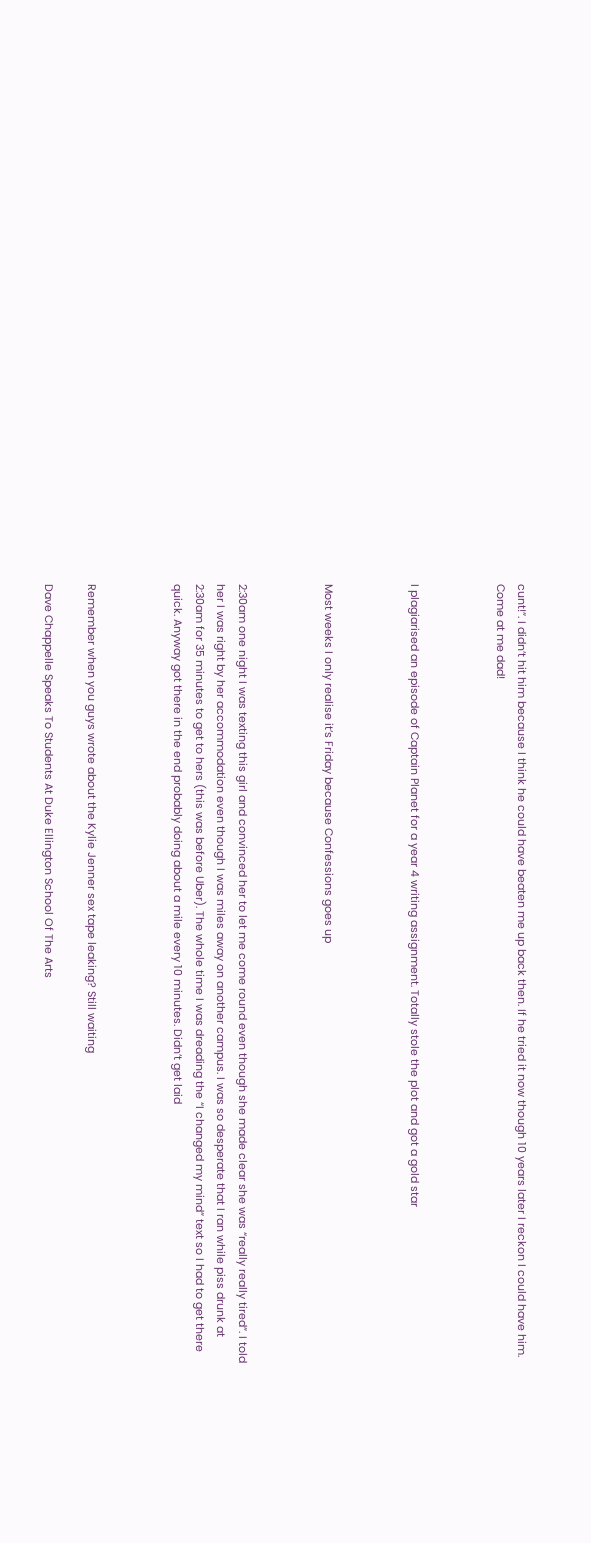cunt!”. I didn’t hit him because I think he could have beaten me up back then. If he tried it now though 10 years later I reckon I could have him. Come at me dad!



I plagiarised an episode of Captain Planet for a year 4 writing assignment. Totally stole the plot and got a gold star



Most weeks I only realise it’s Friday because Confessions goes up



2:30am one night I was texting this girl and convinced her to let me come round even though she made clear she was “really really tired”. I told her I was right by her accommodation even though I was miles away on another campus. I was so desperate that I ran while piss drunk at 2:30am for 35 minutes to get to hers (this was before Uber). The whole time I was dreading the “I changed my mind” text so I had to get there quick. Anyway got there in the end probably doing about a mile every 10 minutes. Didn’t get laid



Remember when you guys wrote about the Kylie Jenner sex tape leaking? Still waiting

Dave Chappelle Speaks To Students At Duke Ellington School Of The Arts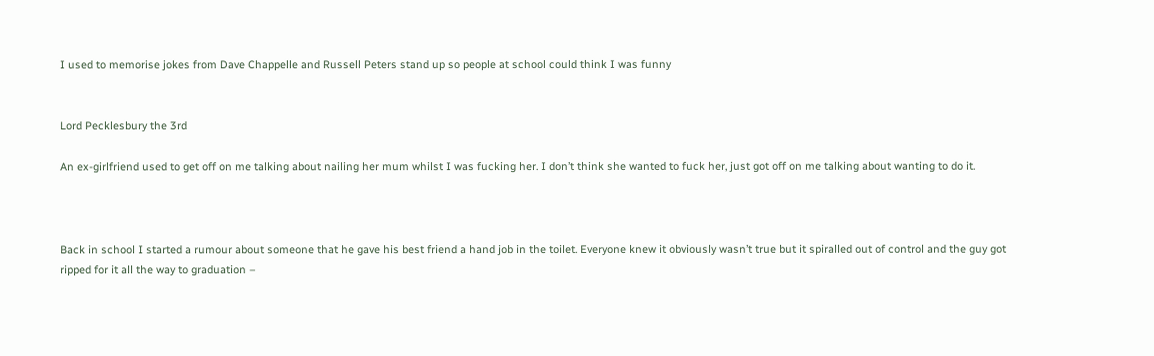I used to memorise jokes from Dave Chappelle and Russell Peters stand up so people at school could think I was funny


Lord Pecklesbury the 3rd

An ex-girlfriend used to get off on me talking about nailing her mum whilst I was fucking her. I don’t think she wanted to fuck her, just got off on me talking about wanting to do it.



Back in school I started a rumour about someone that he gave his best friend a hand job in the toilet. Everyone knew it obviously wasn’t true but it spiralled out of control and the guy got ripped for it all the way to graduation –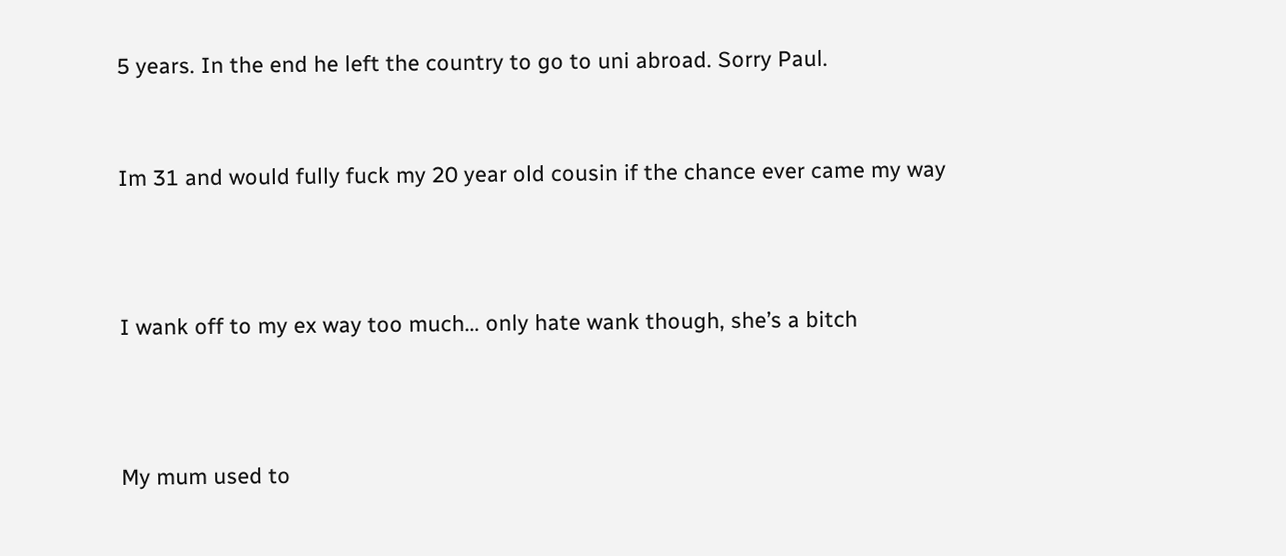5 years. In the end he left the country to go to uni abroad. Sorry Paul.


Im 31 and would fully fuck my 20 year old cousin if the chance ever came my way



I wank off to my ex way too much… only hate wank though, she’s a bitch



My mum used to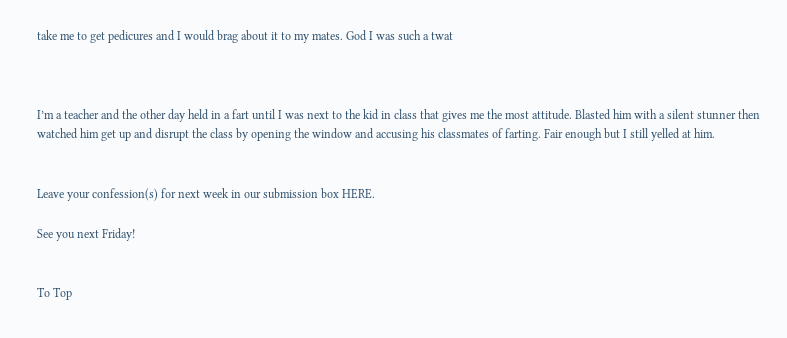take me to get pedicures and I would brag about it to my mates. God I was such a twat



I’m a teacher and the other day held in a fart until I was next to the kid in class that gives me the most attitude. Blasted him with a silent stunner then watched him get up and disrupt the class by opening the window and accusing his classmates of farting. Fair enough but I still yelled at him.


Leave your confession(s) for next week in our submission box HERE.

See you next Friday!


To Top